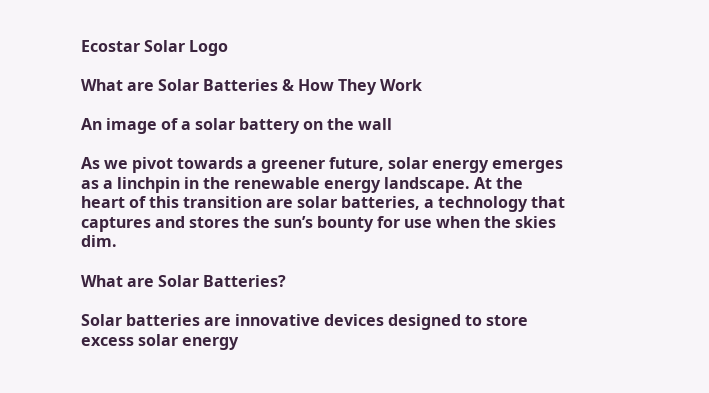Ecostar Solar Logo

What are Solar Batteries & How They Work

An image of a solar battery on the wall

As we pivot towards a greener future, solar energy emerges as a linchpin in the renewable energy landscape. At the heart of this transition are solar batteries, a technology that captures and stores the sun’s bounty for use when the skies dim.

What are Solar Batteries?

Solar batteries are innovative devices designed to store excess solar energy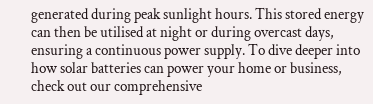generated during peak sunlight hours. This stored energy can then be utilised at night or during overcast days, ensuring a continuous power supply. To dive deeper into how solar batteries can power your home or business, check out our comprehensive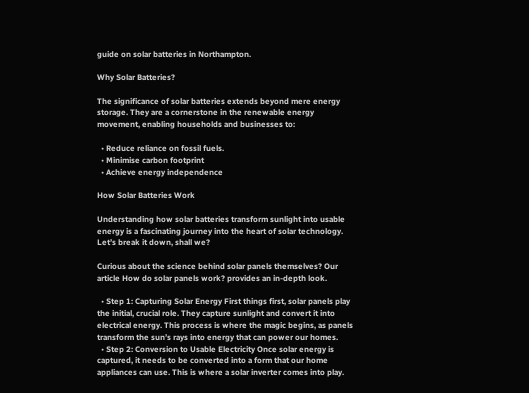guide on solar batteries in Northampton.

Why Solar Batteries?

The significance of solar batteries extends beyond mere energy storage. They are a cornerstone in the renewable energy movement, enabling households and businesses to:

  • Reduce reliance on fossil fuels.
  • Minimise carbon footprint
  • Achieve energy independence

How Solar Batteries Work

Understanding how solar batteries transform sunlight into usable energy is a fascinating journey into the heart of solar technology. Let’s break it down, shall we?

Curious about the science behind solar panels themselves? Our article How do solar panels work? provides an in-depth look.

  • Step 1: Capturing Solar Energy First things first, solar panels play the initial, crucial role. They capture sunlight and convert it into electrical energy. This process is where the magic begins, as panels transform the sun’s rays into energy that can power our homes.
  • Step 2: Conversion to Usable Electricity Once solar energy is captured, it needs to be converted into a form that our home appliances can use. This is where a solar inverter comes into play.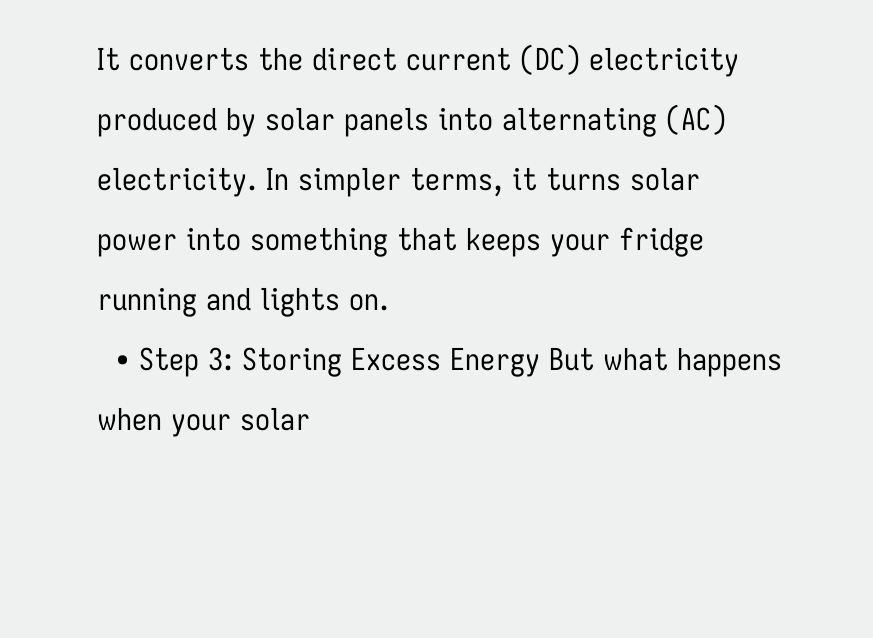It converts the direct current (DC) electricity produced by solar panels into alternating (AC) electricity. In simpler terms, it turns solar power into something that keeps your fridge running and lights on.
  • Step 3: Storing Excess Energy But what happens when your solar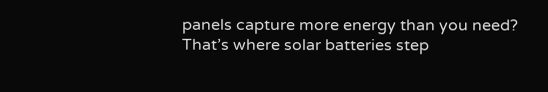panels capture more energy than you need? That’s where solar batteries step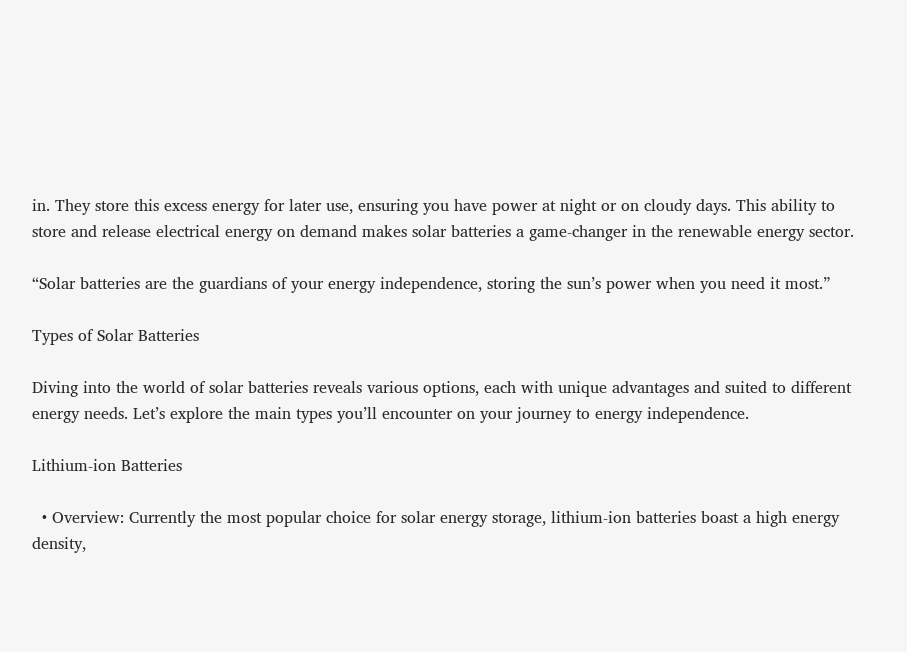in. They store this excess energy for later use, ensuring you have power at night or on cloudy days. This ability to store and release electrical energy on demand makes solar batteries a game-changer in the renewable energy sector.

“Solar batteries are the guardians of your energy independence, storing the sun’s power when you need it most.”

Types of Solar Batteries

Diving into the world of solar batteries reveals various options, each with unique advantages and suited to different energy needs. Let’s explore the main types you’ll encounter on your journey to energy independence.

Lithium-ion Batteries

  • Overview: Currently the most popular choice for solar energy storage, lithium-ion batteries boast a high energy density,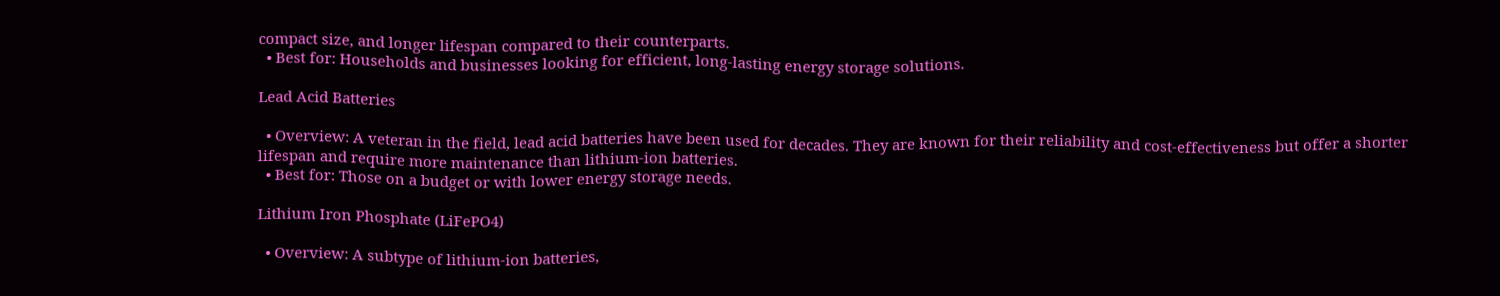compact size, and longer lifespan compared to their counterparts.
  • Best for: Households and businesses looking for efficient, long-lasting energy storage solutions.

Lead Acid Batteries

  • Overview: A veteran in the field, lead acid batteries have been used for decades. They are known for their reliability and cost-effectiveness but offer a shorter lifespan and require more maintenance than lithium-ion batteries.
  • Best for: Those on a budget or with lower energy storage needs.

Lithium Iron Phosphate (LiFePO4)

  • Overview: A subtype of lithium-ion batteries,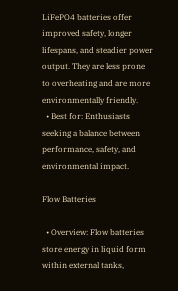LiFePO4 batteries offer improved safety, longer lifespans, and steadier power output. They are less prone to overheating and are more environmentally friendly.
  • Best for: Enthusiasts seeking a balance between performance, safety, and environmental impact.

Flow Batteries

  • Overview: Flow batteries store energy in liquid form within external tanks,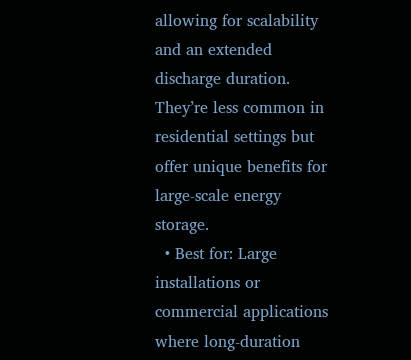allowing for scalability and an extended discharge duration. They’re less common in residential settings but offer unique benefits for large-scale energy storage.
  • Best for: Large installations or commercial applications where long-duration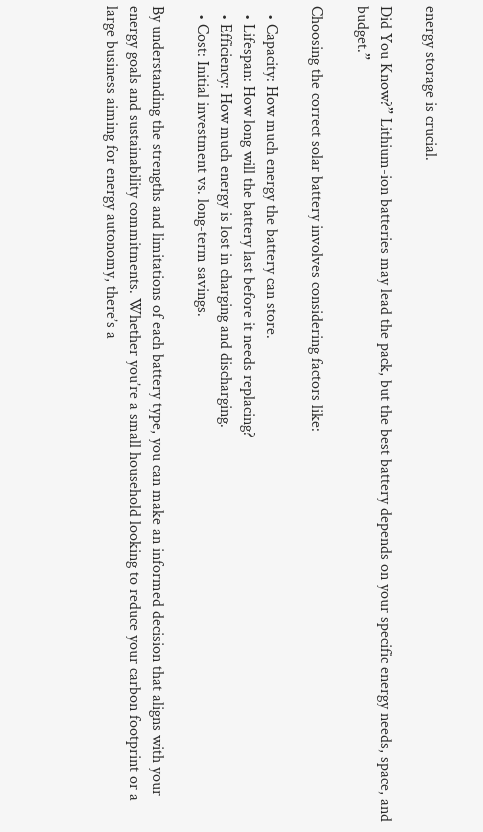energy storage is crucial.

Did You Know?” Lithium-ion batteries may lead the pack, but the best battery depends on your specific energy needs, space, and budget.”

Choosing the correct solar battery involves considering factors like:

  • Capacity: How much energy the battery can store.
  • Lifespan: How long will the battery last before it needs replacing?
  • Efficiency: How much energy is lost in charging and discharging.
  • Cost: Initial investment vs. long-term savings.

By understanding the strengths and limitations of each battery type, you can make an informed decision that aligns with your energy goals and sustainability commitments. Whether you’re a small household looking to reduce your carbon footprint or a large business aiming for energy autonomy, there’s a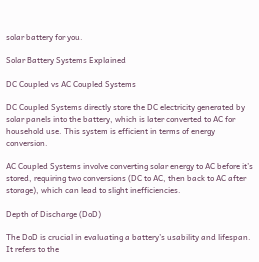solar battery for you.

Solar Battery Systems Explained

DC Coupled vs AC Coupled Systems

DC Coupled Systems directly store the DC electricity generated by solar panels into the battery, which is later converted to AC for household use. This system is efficient in terms of energy conversion.

AC Coupled Systems involve converting solar energy to AC before it’s stored, requiring two conversions (DC to AC, then back to AC after storage), which can lead to slight inefficiencies.

Depth of Discharge (DoD)

The DoD is crucial in evaluating a battery’s usability and lifespan. It refers to the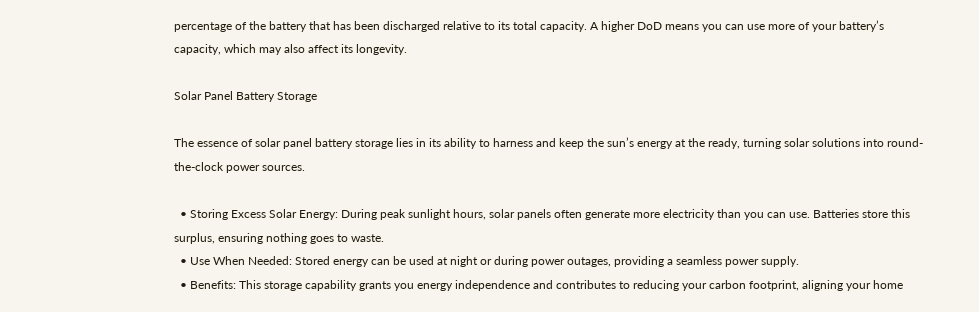percentage of the battery that has been discharged relative to its total capacity. A higher DoD means you can use more of your battery’s capacity, which may also affect its longevity.

Solar Panel Battery Storage

The essence of solar panel battery storage lies in its ability to harness and keep the sun’s energy at the ready, turning solar solutions into round-the-clock power sources.

  • Storing Excess Solar Energy: During peak sunlight hours, solar panels often generate more electricity than you can use. Batteries store this surplus, ensuring nothing goes to waste.
  • Use When Needed: Stored energy can be used at night or during power outages, providing a seamless power supply.
  • Benefits: This storage capability grants you energy independence and contributes to reducing your carbon footprint, aligning your home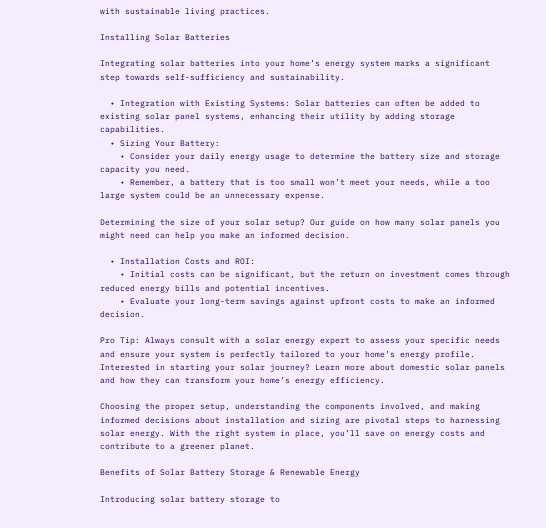with sustainable living practices.

Installing Solar Batteries

Integrating solar batteries into your home’s energy system marks a significant step towards self-sufficiency and sustainability.

  • Integration with Existing Systems: Solar batteries can often be added to existing solar panel systems, enhancing their utility by adding storage capabilities.
  • Sizing Your Battery:
    • Consider your daily energy usage to determine the battery size and storage capacity you need.
    • Remember, a battery that is too small won’t meet your needs, while a too large system could be an unnecessary expense.

Determining the size of your solar setup? Our guide on how many solar panels you might need can help you make an informed decision.

  • Installation Costs and ROI:
    • Initial costs can be significant, but the return on investment comes through reduced energy bills and potential incentives.
    • Evaluate your long-term savings against upfront costs to make an informed decision.

Pro Tip: Always consult with a solar energy expert to assess your specific needs and ensure your system is perfectly tailored to your home’s energy profile. Interested in starting your solar journey? Learn more about domestic solar panels and how they can transform your home’s energy efficiency.

Choosing the proper setup, understanding the components involved, and making informed decisions about installation and sizing are pivotal steps to harnessing solar energy. With the right system in place, you’ll save on energy costs and contribute to a greener planet.

Benefits of Solar Battery Storage & Renewable Energy

Introducing solar battery storage to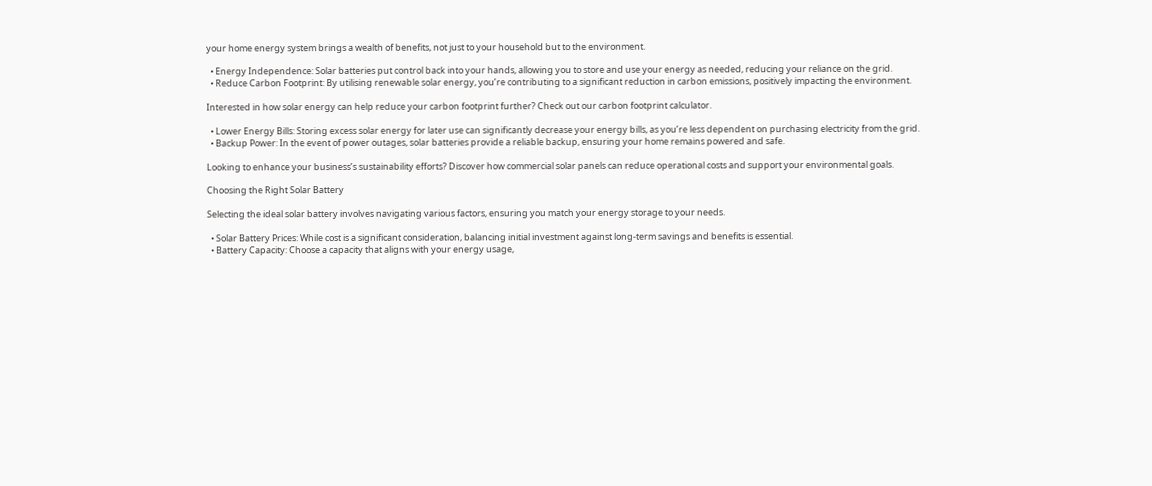your home energy system brings a wealth of benefits, not just to your household but to the environment.

  • Energy Independence: Solar batteries put control back into your hands, allowing you to store and use your energy as needed, reducing your reliance on the grid.
  • Reduce Carbon Footprint: By utilising renewable solar energy, you’re contributing to a significant reduction in carbon emissions, positively impacting the environment.

Interested in how solar energy can help reduce your carbon footprint further? Check out our carbon footprint calculator.

  • Lower Energy Bills: Storing excess solar energy for later use can significantly decrease your energy bills, as you’re less dependent on purchasing electricity from the grid.
  • Backup Power: In the event of power outages, solar batteries provide a reliable backup, ensuring your home remains powered and safe.

Looking to enhance your business’s sustainability efforts? Discover how commercial solar panels can reduce operational costs and support your environmental goals.

Choosing the Right Solar Battery

Selecting the ideal solar battery involves navigating various factors, ensuring you match your energy storage to your needs.

  • Solar Battery Prices: While cost is a significant consideration, balancing initial investment against long-term savings and benefits is essential.
  • Battery Capacity: Choose a capacity that aligns with your energy usage,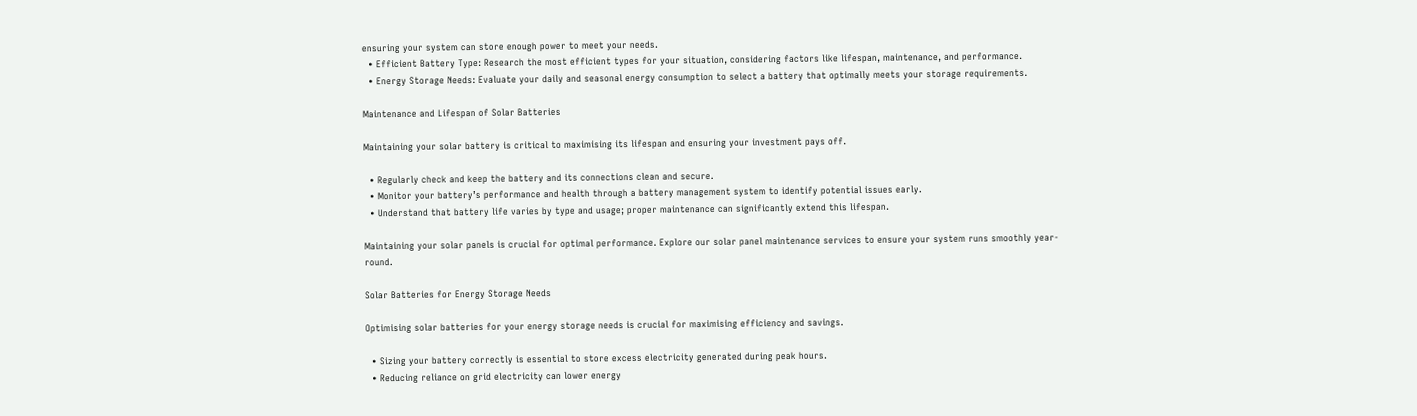ensuring your system can store enough power to meet your needs.
  • Efficient Battery Type: Research the most efficient types for your situation, considering factors like lifespan, maintenance, and performance.
  • Energy Storage Needs: Evaluate your daily and seasonal energy consumption to select a battery that optimally meets your storage requirements.

Maintenance and Lifespan of Solar Batteries

Maintaining your solar battery is critical to maximising its lifespan and ensuring your investment pays off.

  • Regularly check and keep the battery and its connections clean and secure.
  • Monitor your battery’s performance and health through a battery management system to identify potential issues early.
  • Understand that battery life varies by type and usage; proper maintenance can significantly extend this lifespan.

Maintaining your solar panels is crucial for optimal performance. Explore our solar panel maintenance services to ensure your system runs smoothly year-round.

Solar Batteries for Energy Storage Needs

Optimising solar batteries for your energy storage needs is crucial for maximising efficiency and savings.

  • Sizing your battery correctly is essential to store excess electricity generated during peak hours.
  • Reducing reliance on grid electricity can lower energy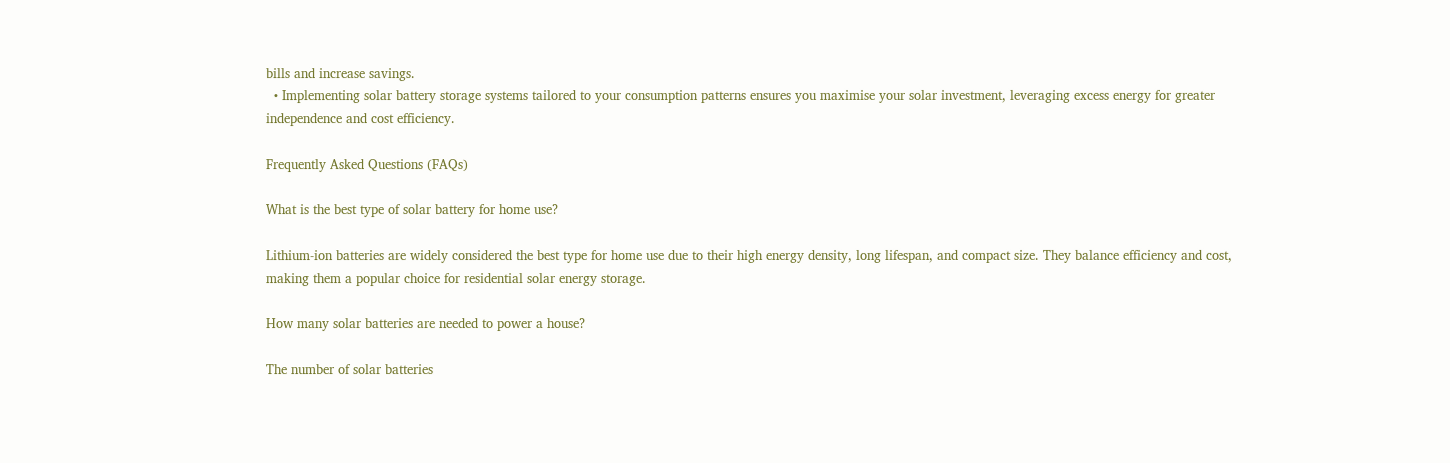bills and increase savings.
  • Implementing solar battery storage systems tailored to your consumption patterns ensures you maximise your solar investment, leveraging excess energy for greater independence and cost efficiency.

Frequently Asked Questions (FAQs)

What is the best type of solar battery for home use?

Lithium-ion batteries are widely considered the best type for home use due to their high energy density, long lifespan, and compact size. They balance efficiency and cost, making them a popular choice for residential solar energy storage.

How many solar batteries are needed to power a house?

The number of solar batteries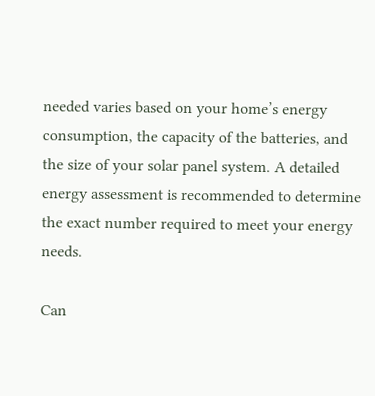needed varies based on your home’s energy consumption, the capacity of the batteries, and the size of your solar panel system. A detailed energy assessment is recommended to determine the exact number required to meet your energy needs.

Can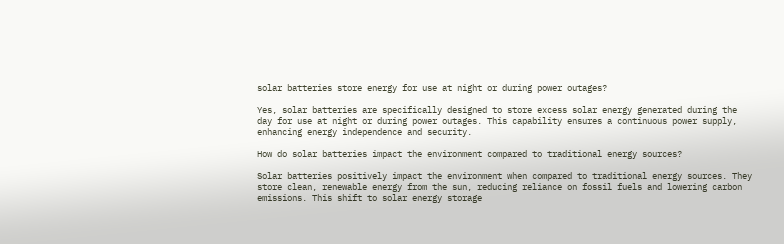solar batteries store energy for use at night or during power outages?

Yes, solar batteries are specifically designed to store excess solar energy generated during the day for use at night or during power outages. This capability ensures a continuous power supply, enhancing energy independence and security.

How do solar batteries impact the environment compared to traditional energy sources?

Solar batteries positively impact the environment when compared to traditional energy sources. They store clean, renewable energy from the sun, reducing reliance on fossil fuels and lowering carbon emissions. This shift to solar energy storage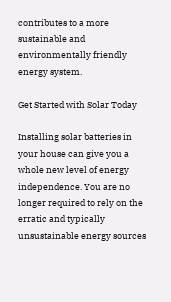contributes to a more sustainable and environmentally friendly energy system.

Get Started with Solar Today

Installing solar batteries in your house can give you a whole new level of energy independence. You are no longer required to rely on the erratic and typically unsustainable energy sources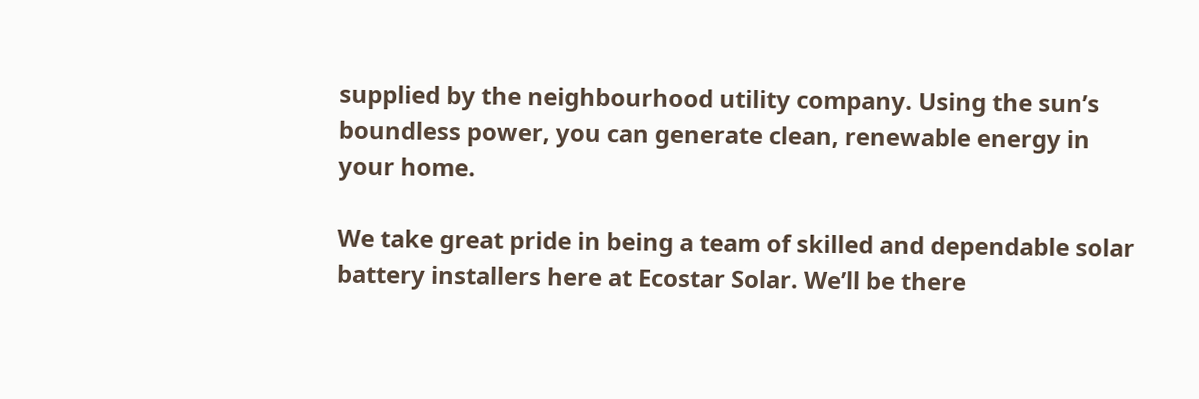supplied by the neighbourhood utility company. Using the sun’s boundless power, you can generate clean, renewable energy in your home.

We take great pride in being a team of skilled and dependable solar battery installers here at Ecostar Solar. We’ll be there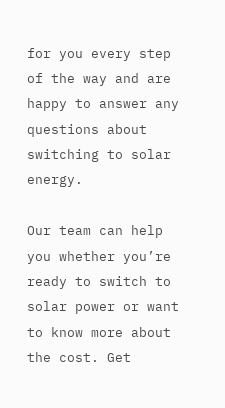for you every step of the way and are happy to answer any questions about switching to solar energy.

Our team can help you whether you’re ready to switch to solar power or want to know more about the cost. Get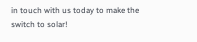in touch with us today to make the switch to solar!